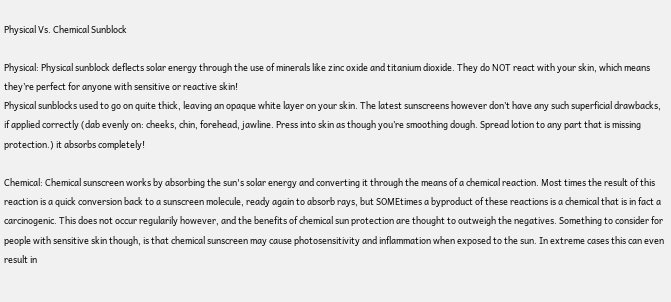Physical Vs. Chemical Sunblock

Physical: Physical sunblock deflects solar energy through the use of minerals like zinc oxide and titanium dioxide. They do NOT react with your skin, which means they’re perfect for anyone with sensitive or reactive skin!
Physical sunblocks used to go on quite thick, leaving an opaque white layer on your skin. The latest sunscreens however don’t have any such superficial drawbacks, if applied correctly (dab evenly on: cheeks, chin, forehead, jawline. Press into skin as though you’re smoothing dough. Spread lotion to any part that is missing protection.) it absorbs completely!

Chemical: Chemical sunscreen works by absorbing the sun's solar energy and converting it through the means of a chemical reaction. Most times the result of this reaction is a quick conversion back to a sunscreen molecule, ready again to absorb rays, but SOMEtimes a byproduct of these reactions is a chemical that is in fact a carcinogenic. This does not occur regularily however, and the benefits of chemical sun protection are thought to outweigh the negatives. Something to consider for people with sensitive skin though, is that chemical sunscreen may cause photosensitivity and inflammation when exposed to the sun. In extreme cases this can even result in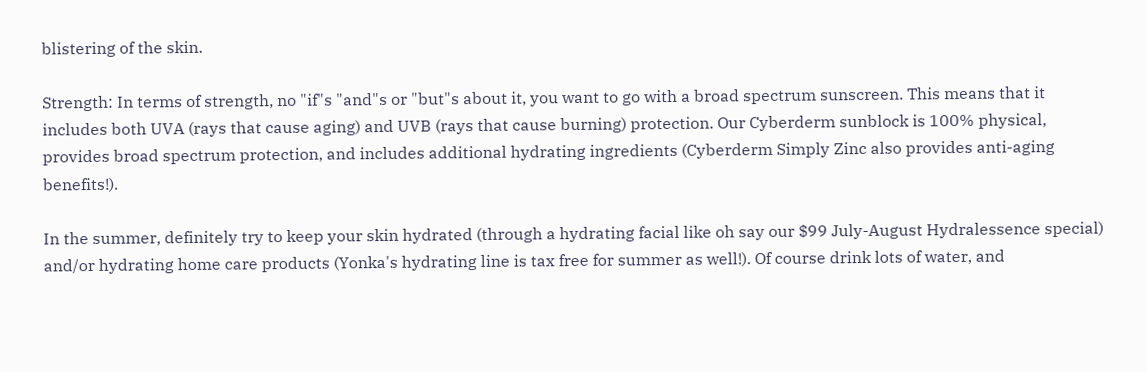blistering of the skin.

Strength: In terms of strength, no "if"s "and"s or "but"s about it, you want to go with a broad spectrum sunscreen. This means that it includes both UVA (rays that cause aging) and UVB (rays that cause burning) protection. Our Cyberderm sunblock is 100% physical, provides broad spectrum protection, and includes additional hydrating ingredients (Cyberderm Simply Zinc also provides anti-aging benefits!).

In the summer, definitely try to keep your skin hydrated (through a hydrating facial like oh say our $99 July-August Hydralessence special) and/or hydrating home care products (Yonka's hydrating line is tax free for summer as well!). Of course drink lots of water, and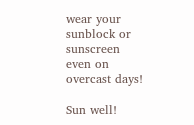wear your sunblock or sunscreen even on overcast days!

Sun well!